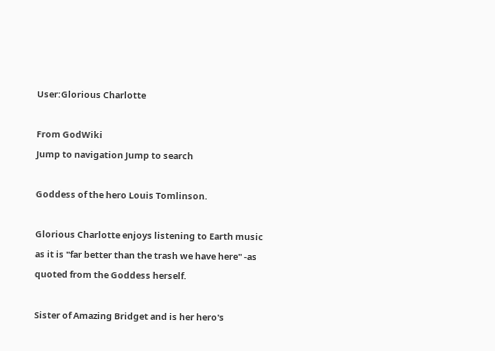User:Glorious Charlotte

From GodWiki
Jump to navigation Jump to search

Goddess of the hero Louis Tomlinson.

Glorious Charlotte enjoys listening to Earth music as it is "far better than the trash we have here" -as quoted from the Goddess herself.

Sister of Amazing Bridget and is her hero's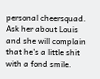personal cheersquad. Ask her about Louis and she will complain that he's a little shit with a fond smile.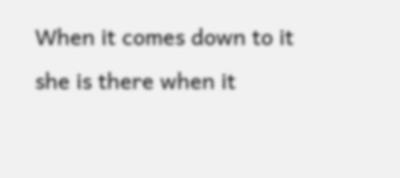When it comes down to it she is there when it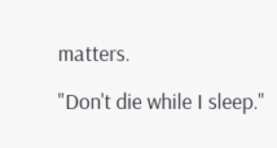matters.

"Don't die while I sleep."